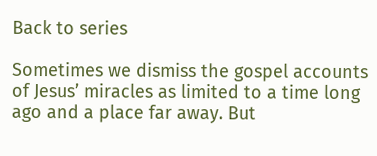Back to series

Sometimes we dismiss the gospel accounts of Jesus’ miracles as limited to a time long ago and a place far away. But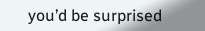you’d be surprised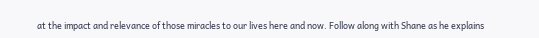at the impact and relevance of those miracles to our lives here and now. Follow along with Shane as he explains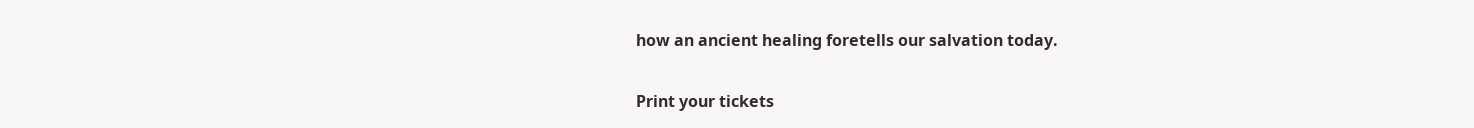how an ancient healing foretells our salvation today.

Print your tickets